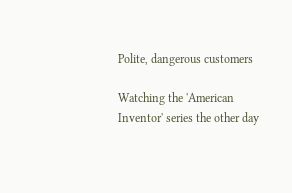Polite, dangerous customers

Watching the 'American Inventor' series the other day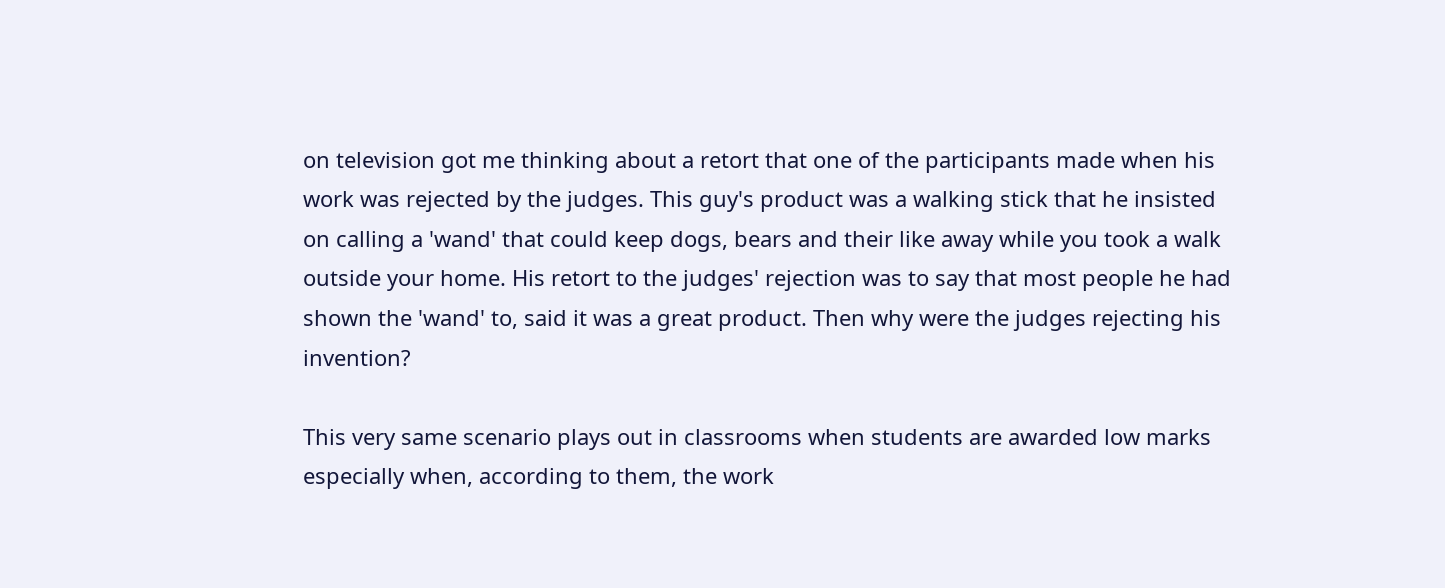on television got me thinking about a retort that one of the participants made when his work was rejected by the judges. This guy's product was a walking stick that he insisted on calling a 'wand' that could keep dogs, bears and their like away while you took a walk outside your home. His retort to the judges' rejection was to say that most people he had shown the 'wand' to, said it was a great product. Then why were the judges rejecting his invention?

This very same scenario plays out in classrooms when students are awarded low marks especially when, according to them, the work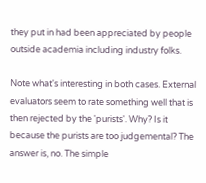they put in had been appreciated by people outside academia including industry folks.

Note what's interesting in both cases. External evaluators seem to rate something well that is then rejected by the 'purists'. Why? Is it because the purists are too judgemental? The answer is, no. The simple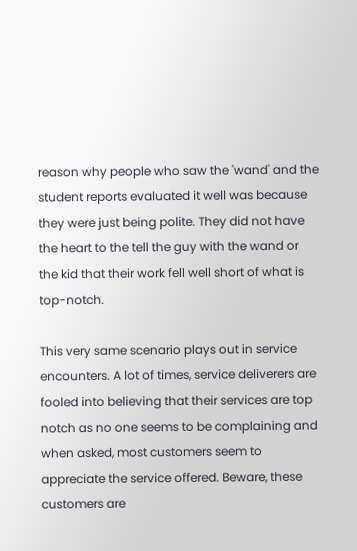reason why people who saw the 'wand' and the student reports evaluated it well was because they were just being polite. They did not have the heart to the tell the guy with the wand or the kid that their work fell well short of what is top-notch.

This very same scenario plays out in service encounters. A lot of times, service deliverers are fooled into believing that their services are top notch as no one seems to be complaining and when asked, most customers seem to appreciate the service offered. Beware, these customers are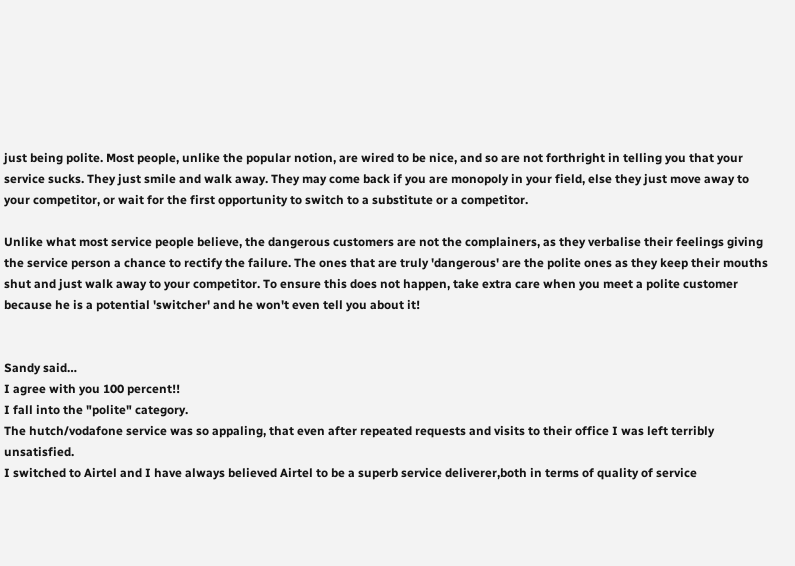just being polite. Most people, unlike the popular notion, are wired to be nice, and so are not forthright in telling you that your service sucks. They just smile and walk away. They may come back if you are monopoly in your field, else they just move away to your competitor, or wait for the first opportunity to switch to a substitute or a competitor.

Unlike what most service people believe, the dangerous customers are not the complainers, as they verbalise their feelings giving the service person a chance to rectify the failure. The ones that are truly 'dangerous' are the polite ones as they keep their mouths shut and just walk away to your competitor. To ensure this does not happen, take extra care when you meet a polite customer because he is a potential 'switcher' and he won't even tell you about it!


Sandy said…
I agree with you 100 percent!!
I fall into the "polite" category.
The hutch/vodafone service was so appaling, that even after repeated requests and visits to their office I was left terribly unsatisfied.
I switched to Airtel and I have always believed Airtel to be a superb service deliverer,both in terms of quality of service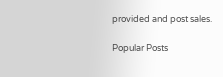provided and post sales.

Popular Posts